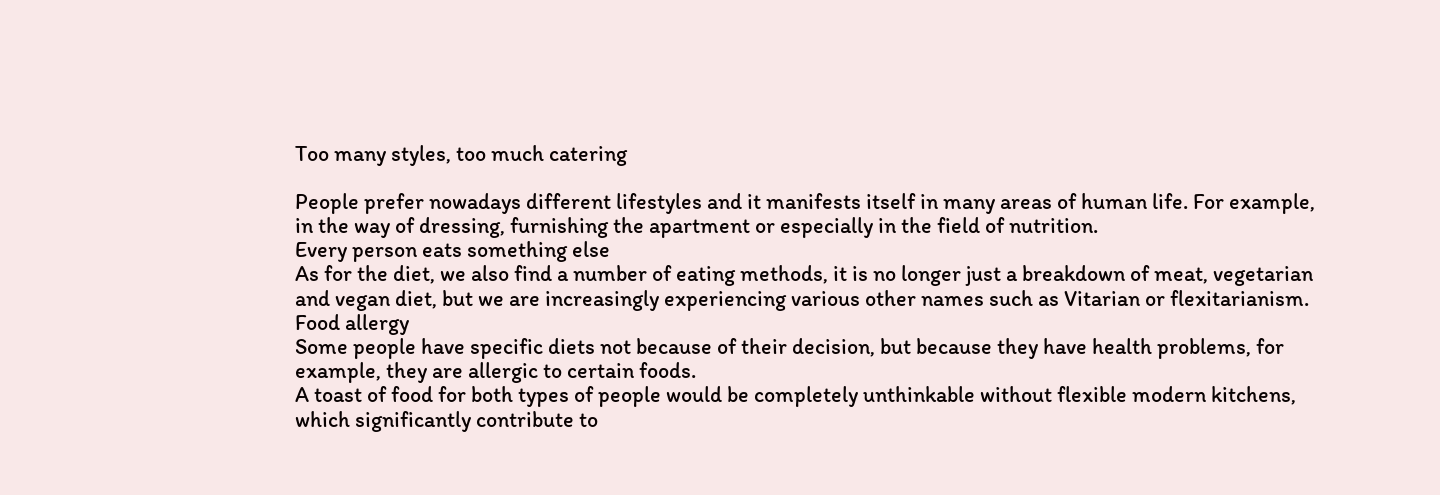Too many styles, too much catering

People prefer nowadays different lifestyles and it manifests itself in many areas of human life. For example, in the way of dressing, furnishing the apartment or especially in the field of nutrition.
Every person eats something else
As for the diet, we also find a number of eating methods, it is no longer just a breakdown of meat, vegetarian and vegan diet, but we are increasingly experiencing various other names such as Vitarian or flexitarianism.
Food allergy
Some people have specific diets not because of their decision, but because they have health problems, for example, they are allergic to certain foods.
A toast of food for both types of people would be completely unthinkable without flexible modern kitchens, which significantly contribute to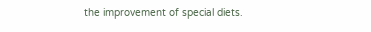the improvement of special diets.